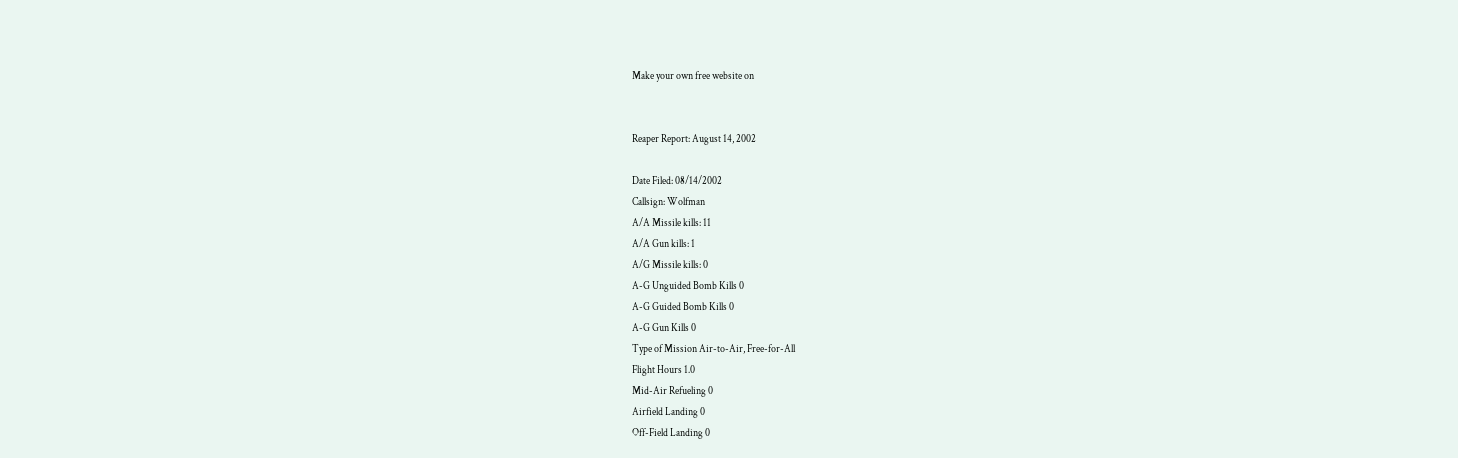Make your own free website on


Reaper Report: August 14, 2002

Date Filed: 08/14/2002
Callsign: Wolfman
A/A Missile kills: 11
A/A Gun kills: 1
A/G Missile kills: 0
A-G Unguided Bomb Kills 0
A-G Guided Bomb Kills 0
A-G Gun Kills 0
Type of Mission Air-to-Air, Free-for-All
Flight Hours 1.0
Mid-Air Refueling 0
Airfield Landing 0
Off-Field Landing 0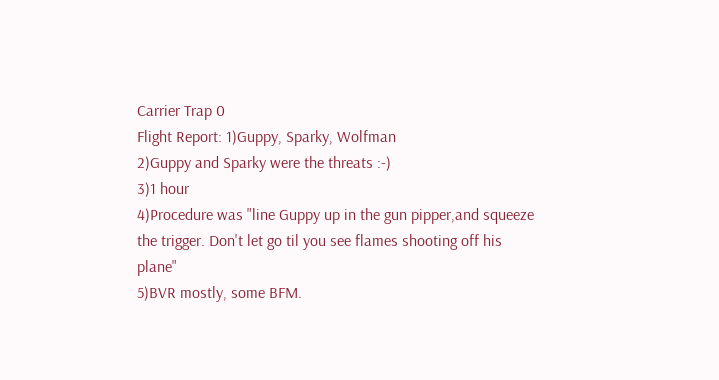Carrier Trap 0
Flight Report: 1)Guppy, Sparky, Wolfman
2)Guppy and Sparky were the threats :-)
3)1 hour
4)Procedure was "line Guppy up in the gun pipper,and squeeze
the trigger. Don't let go til you see flames shooting off his plane"
5)BVR mostly, some BFM.